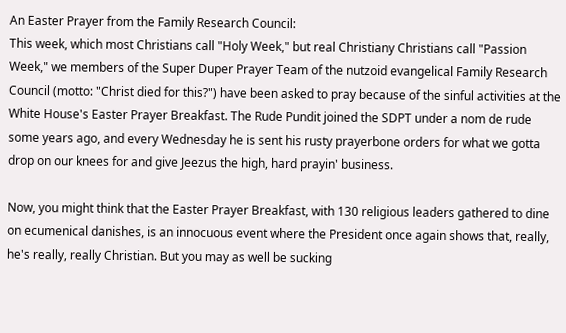An Easter Prayer from the Family Research Council:
This week, which most Christians call "Holy Week," but real Christiany Christians call "Passion Week," we members of the Super Duper Prayer Team of the nutzoid evangelical Family Research Council (motto: "Christ died for this?") have been asked to pray because of the sinful activities at the White House's Easter Prayer Breakfast. The Rude Pundit joined the SDPT under a nom de rude some years ago, and every Wednesday he is sent his rusty prayerbone orders for what we gotta drop on our knees for and give Jeezus the high, hard prayin' business.

Now, you might think that the Easter Prayer Breakfast, with 130 religious leaders gathered to dine on ecumenical danishes, is an innocuous event where the President once again shows that, really, he's really, really Christian. But you may as well be sucking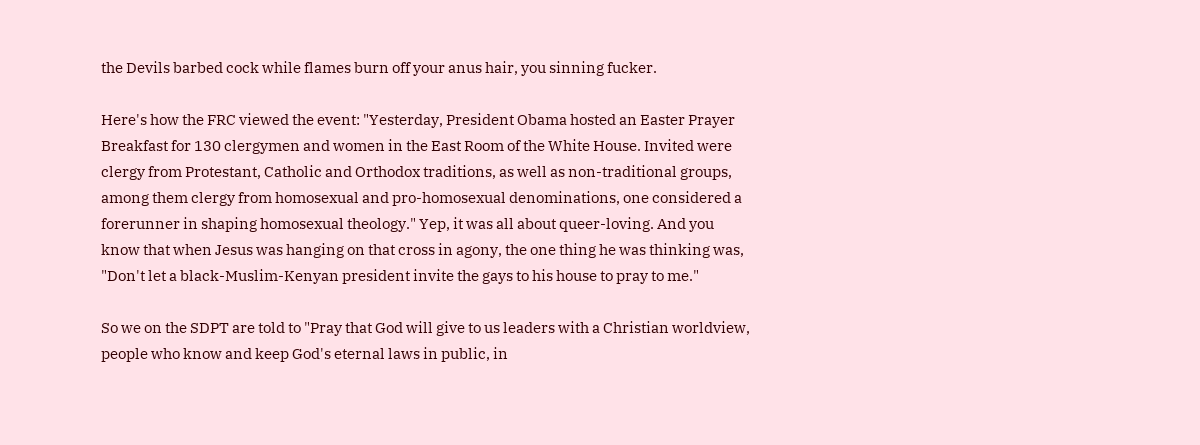the Devils barbed cock while flames burn off your anus hair, you sinning fucker.

Here's how the FRC viewed the event: "Yesterday, President Obama hosted an Easter Prayer Breakfast for 130 clergymen and women in the East Room of the White House. Invited were clergy from Protestant, Catholic and Orthodox traditions, as well as non-traditional groups, among them clergy from homosexual and pro-homosexual denominations, one considered a forerunner in shaping homosexual theology." Yep, it was all about queer-loving. And you know that when Jesus was hanging on that cross in agony, the one thing he was thinking was, "Don't let a black-Muslim-Kenyan president invite the gays to his house to pray to me."

So we on the SDPT are told to "Pray that God will give to us leaders with a Christian worldview, people who know and keep God's eternal laws in public, in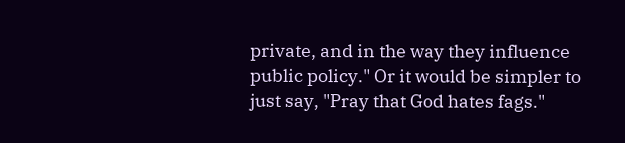private, and in the way they influence public policy." Or it would be simpler to just say, "Pray that God hates fags."